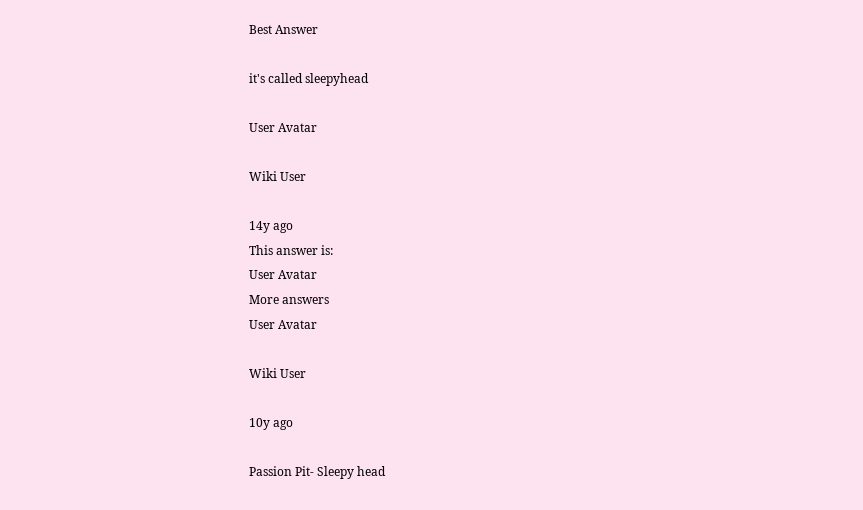Best Answer

it's called sleepyhead

User Avatar

Wiki User

14y ago
This answer is:
User Avatar
More answers
User Avatar

Wiki User

10y ago

Passion Pit- Sleepy head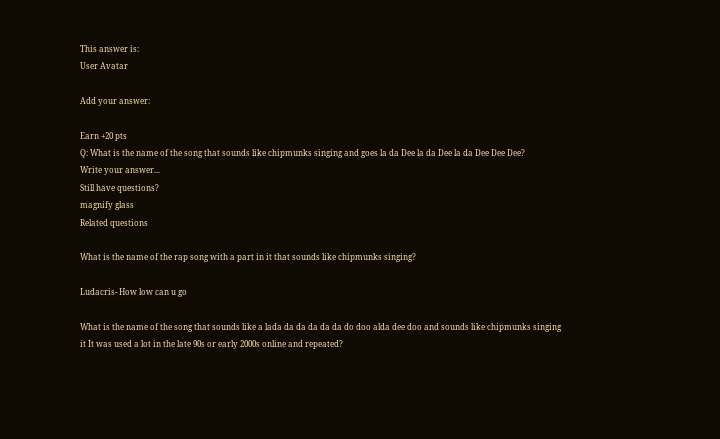This answer is:
User Avatar

Add your answer:

Earn +20 pts
Q: What is the name of the song that sounds like chipmunks singing and goes la da Dee la da Dee la da Dee Dee Dee?
Write your answer...
Still have questions?
magnify glass
Related questions

What is the name of the rap song with a part in it that sounds like chipmunks singing?

Ludacris- How low can u go

What is the name of the song that sounds like a lada da da da da da do doo alda dee doo and sounds like chipmunks singing it It was used a lot in the late 90s or early 2000s online and repeated?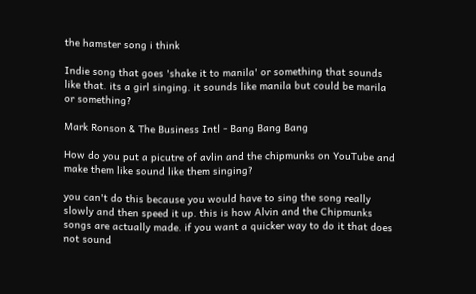the hamster song i think

Indie song that goes 'shake it to manila' or something that sounds like that. its a girl singing. it sounds like manila but could be marila or something?

Mark Ronson & The Business Intl - Bang Bang Bang

How do you put a picutre of avlin and the chipmunks on YouTube and make them like sound like them singing?

you can't do this because you would have to sing the song really slowly and then speed it up. this is how Alvin and the Chipmunks songs are actually made. if you want a quicker way to do it that does not sound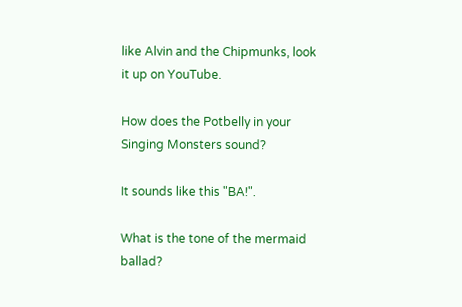like Alvin and the Chipmunks, look it up on YouTube.

How does the Potbelly in your Singing Monsters sound?

It sounds like this "BA!".

What is the tone of the mermaid ballad?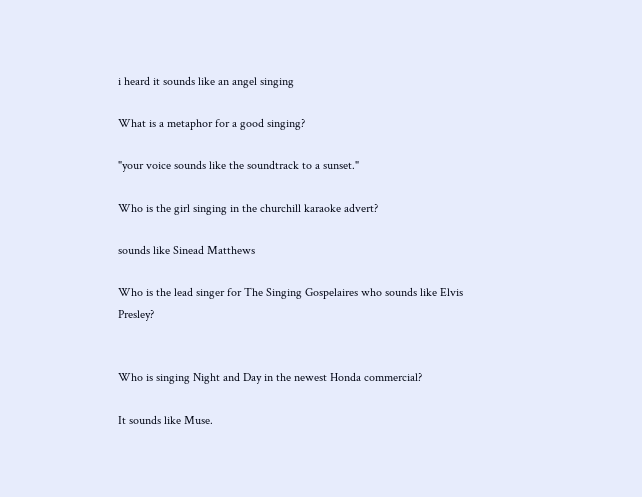i heard it sounds like an angel singing

What is a metaphor for a good singing?

"your voice sounds like the soundtrack to a sunset."

Who is the girl singing in the churchill karaoke advert?

sounds like Sinead Matthews

Who is the lead singer for The Singing Gospelaires who sounds like Elvis Presley?


Who is singing Night and Day in the newest Honda commercial?

It sounds like Muse.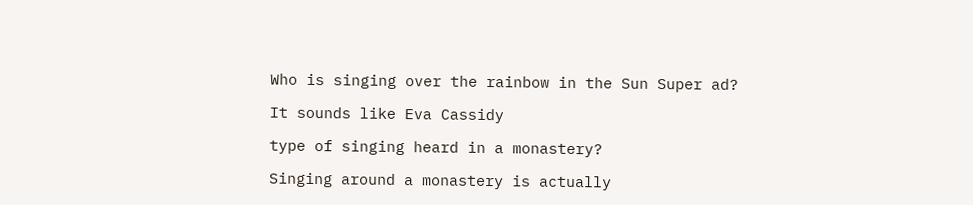Who is singing over the rainbow in the Sun Super ad?

It sounds like Eva Cassidy

type of singing heard in a monastery?

Singing around a monastery is actually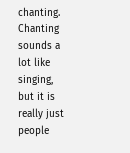chanting. Chanting sounds a lot like singing, but it is really just people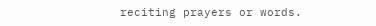reciting prayers or words.